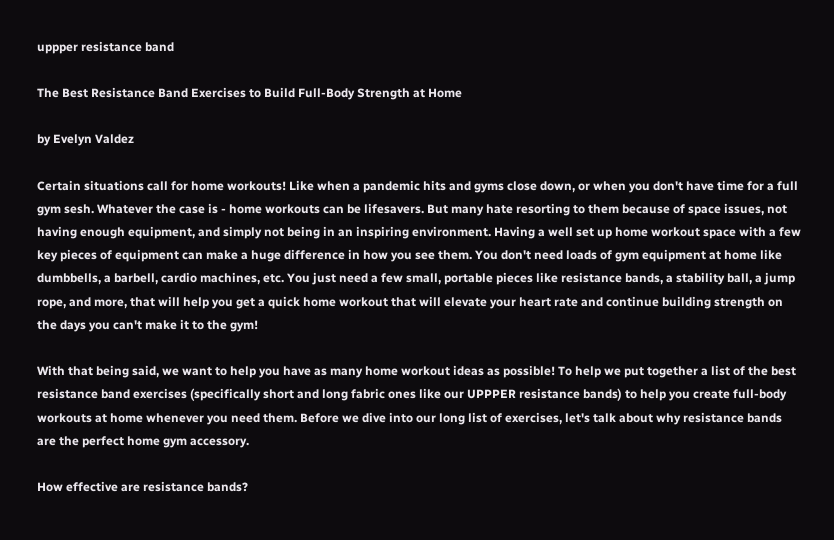uppper resistance band

The Best Resistance Band Exercises to Build Full-Body Strength at Home

by Evelyn Valdez

Certain situations call for home workouts! Like when a pandemic hits and gyms close down, or when you don't have time for a full gym sesh. Whatever the case is - home workouts can be lifesavers. But many hate resorting to them because of space issues, not having enough equipment, and simply not being in an inspiring environment. Having a well set up home workout space with a few key pieces of equipment can make a huge difference in how you see them. You don't need loads of gym equipment at home like dumbbells, a barbell, cardio machines, etc. You just need a few small, portable pieces like resistance bands, a stability ball, a jump rope, and more, that will help you get a quick home workout that will elevate your heart rate and continue building strength on the days you can't make it to the gym!

With that being said, we want to help you have as many home workout ideas as possible! To help we put together a list of the best resistance band exercises (specifically short and long fabric ones like our UPPPER resistance bands) to help you create full-body workouts at home whenever you need them. Before we dive into our long list of exercises, let's talk about why resistance bands are the perfect home gym accessory.

How effective are resistance bands?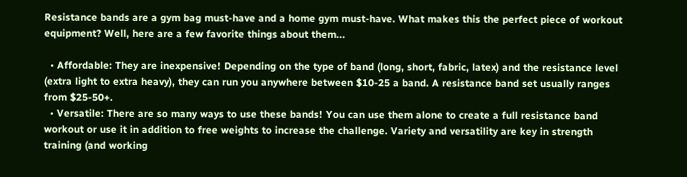Resistance bands are a gym bag must-have and a home gym must-have. What makes this the perfect piece of workout equipment? Well, here are a few favorite things about them...

  • Affordable: They are inexpensive! Depending on the type of band (long, short, fabric, latex) and the resistance level (extra light to extra heavy), they can run you anywhere between $10-25 a band. A resistance band set usually ranges from $25-50+.
  • Versatile: There are so many ways to use these bands! You can use them alone to create a full resistance band workout or use it in addition to free weights to increase the challenge. Variety and versatility are key in strength training (and working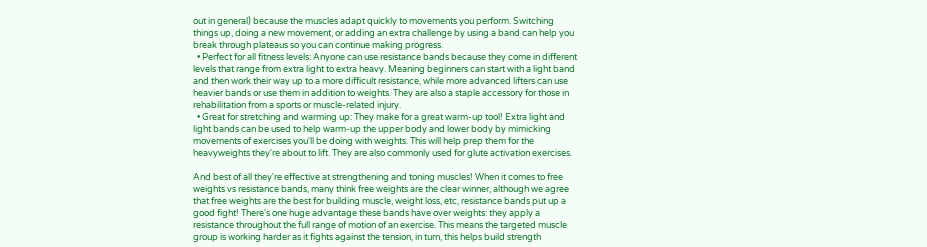out in general) because the muscles adapt quickly to movements you perform. Switching things up, doing a new movement, or adding an extra challenge by using a band can help you break through plateaus so you can continue making progress.
  • Perfect for all fitness levels: Anyone can use resistance bands because they come in different levels that range from extra light to extra heavy. Meaning beginners can start with a light band and then work their way up to a more difficult resistance, while more advanced lifters can use heavier bands or use them in addition to weights. They are also a staple accessory for those in rehabilitation from a sports or muscle-related injury.
  • Great for stretching and warming up: They make for a great warm-up tool! Extra light and light bands can be used to help warm-up the upper body and lower body by mimicking movements of exercises you'll be doing with weights. This will help prep them for the heavyweights they're about to lift. They are also commonly used for glute activation exercises.

And best of all they're effective at strengthening and toning muscles! When it comes to free weights vs resistance bands, many think free weights are the clear winner, although we agree that free weights are the best for building muscle, weight loss, etc, resistance bands put up a good fight! There's one huge advantage these bands have over weights: they apply a resistance throughout the full range of motion of an exercise. This means the targeted muscle group is working harder as it fights against the tension, in turn, this helps build strength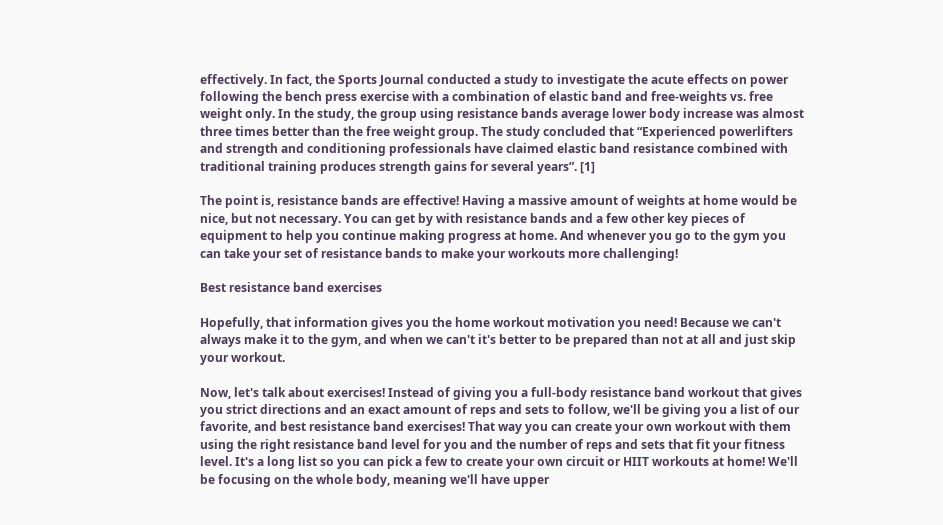effectively. In fact, the Sports Journal conducted a study to investigate the acute effects on power following the bench press exercise with a combination of elastic band and free-weights vs. free weight only. In the study, the group using resistance bands average lower body increase was almost three times better than the free weight group. The study concluded that “Experienced powerlifters and strength and conditioning professionals have claimed elastic band resistance combined with traditional training produces strength gains for several years”. [1]

The point is, resistance bands are effective! Having a massive amount of weights at home would be nice, but not necessary. You can get by with resistance bands and a few other key pieces of equipment to help you continue making progress at home. And whenever you go to the gym you can take your set of resistance bands to make your workouts more challenging!

Best resistance band exercises

Hopefully, that information gives you the home workout motivation you need! Because we can't always make it to the gym, and when we can't it's better to be prepared than not at all and just skip your workout.

Now, let's talk about exercises! Instead of giving you a full-body resistance band workout that gives you strict directions and an exact amount of reps and sets to follow, we'll be giving you a list of our favorite, and best resistance band exercises! That way you can create your own workout with them using the right resistance band level for you and the number of reps and sets that fit your fitness level. It's a long list so you can pick a few to create your own circuit or HIIT workouts at home! We'll be focusing on the whole body, meaning we'll have upper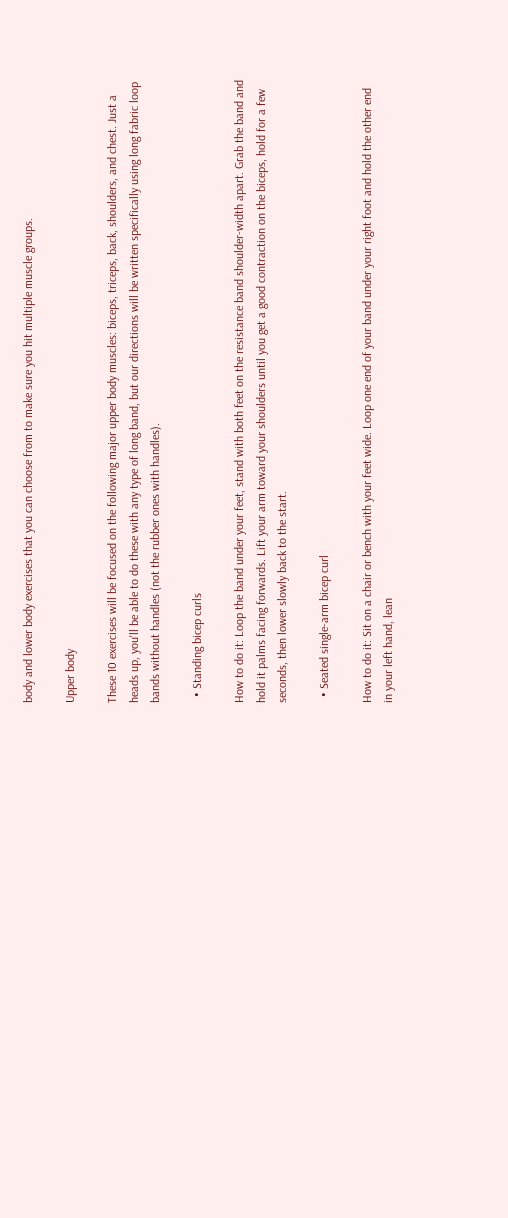body and lower body exercises that you can choose from to make sure you hit multiple muscle groups.

Upper body

These 10 exercises will be focused on the following major upper body muscles: biceps, triceps, back, shoulders, and chest. Just a heads up, you'll be able to do these with any type of long band, but our directions will be written specifically using long fabric loop bands without handles (not the rubber ones with handles).

  • Standing bicep curls

How to do it: Loop the band under your feet, stand with both feet on the resistance band shoulder-width apart. Grab the band and hold it palms facing forwards. Lift your arm toward your shoulders until you get a good contraction on the biceps, hold for a few seconds, then lower slowly back to the start.

  • Seated single-arm bicep curl

How to do it: Sit on a chair or bench with your feet wide. Loop one end of your band under your right foot and hold the other end in your left hand, lean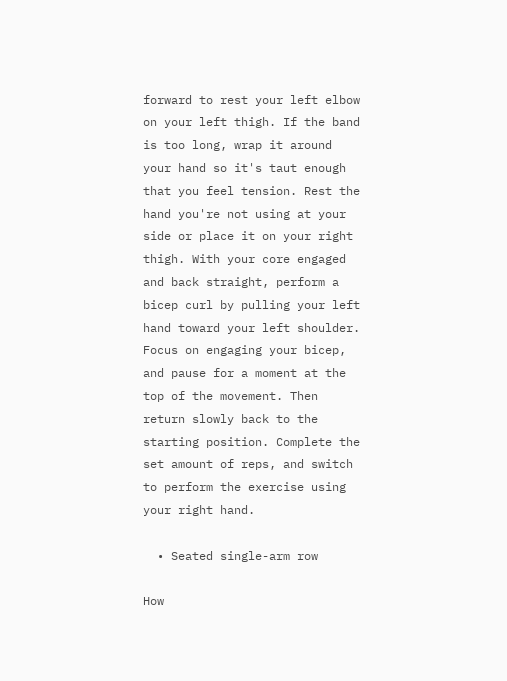forward to rest your left elbow on your left thigh. If the band is too long, wrap it around your hand so it's taut enough that you feel tension. Rest the hand you're not using at your side or place it on your right thigh. With your core engaged and back straight, perform a bicep curl by pulling your left hand toward your left shoulder. Focus on engaging your bicep, and pause for a moment at the top of the movement. Then return slowly back to the starting position. Complete the set amount of reps, and switch to perform the exercise using your right hand.

  • Seated single-arm row

How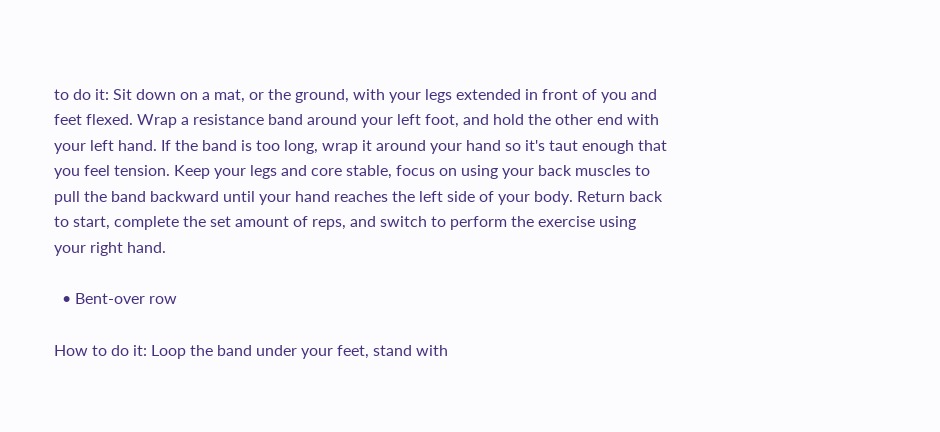to do it: Sit down on a mat, or the ground, with your legs extended in front of you and feet flexed. Wrap a resistance band around your left foot, and hold the other end with your left hand. If the band is too long, wrap it around your hand so it's taut enough that you feel tension. Keep your legs and core stable, focus on using your back muscles to pull the band backward until your hand reaches the left side of your body. Return back to start, complete the set amount of reps, and switch to perform the exercise using your right hand.

  • Bent-over row

How to do it: Loop the band under your feet, stand with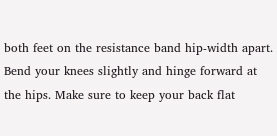both feet on the resistance band hip-width apart. Bend your knees slightly and hinge forward at the hips. Make sure to keep your back flat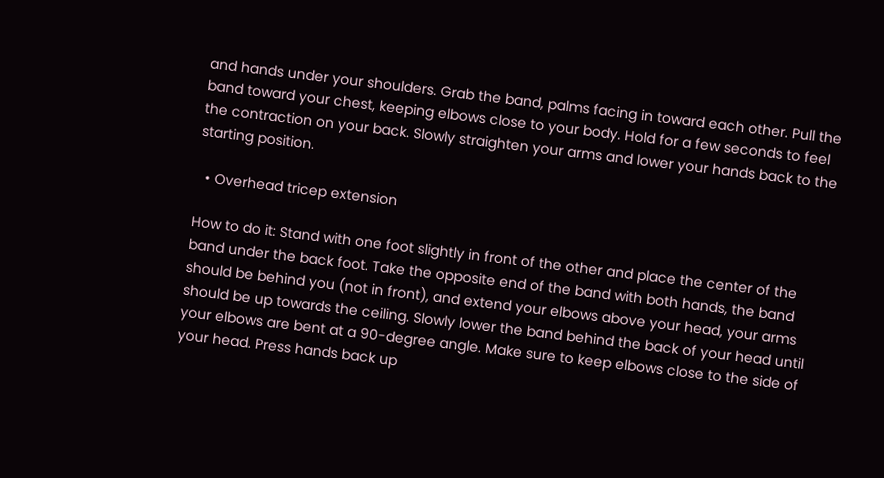and hands under your shoulders. Grab the band, palms facing in toward each other. Pull the band toward your chest, keeping elbows close to your body. Hold for a few seconds to feel the contraction on your back. Slowly straighten your arms and lower your hands back to the starting position.

  • Overhead tricep extension

How to do it: Stand with one foot slightly in front of the other and place the center of the band under the back foot. Take the opposite end of the band with both hands, the band should be behind you (not in front), and extend your elbows above your head, your arms should be up towards the ceiling. Slowly lower the band behind the back of your head until your elbows are bent at a 90-degree angle. Make sure to keep elbows close to the side of your head. Press hands back up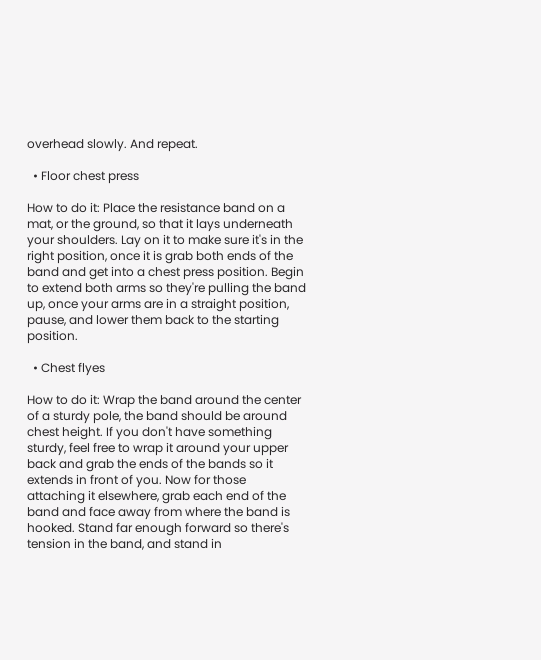overhead slowly. And repeat.

  • Floor chest press

How to do it: Place the resistance band on a mat, or the ground, so that it lays underneath your shoulders. Lay on it to make sure it's in the right position, once it is grab both ends of the band and get into a chest press position. Begin to extend both arms so they're pulling the band up, once your arms are in a straight position, pause, and lower them back to the starting position.

  • Chest flyes

How to do it: Wrap the band around the center of a sturdy pole, the band should be around chest height. If you don't have something sturdy, feel free to wrap it around your upper back and grab the ends of the bands so it extends in front of you. Now for those attaching it elsewhere, grab each end of the band and face away from where the band is hooked. Stand far enough forward so there's tension in the band, and stand in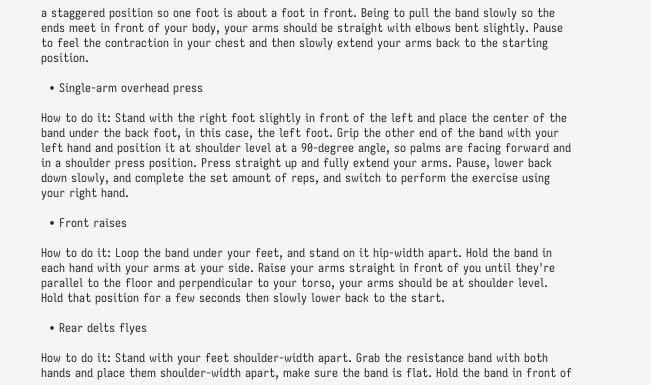a staggered position so one foot is about a foot in front. Being to pull the band slowly so the ends meet in front of your body, your arms should be straight with elbows bent slightly. Pause to feel the contraction in your chest and then slowly extend your arms back to the starting position.

  • Single-arm overhead press

How to do it: Stand with the right foot slightly in front of the left and place the center of the band under the back foot, in this case, the left foot. Grip the other end of the band with your left hand and position it at shoulder level at a 90-degree angle, so palms are facing forward and in a shoulder press position. Press straight up and fully extend your arms. Pause, lower back down slowly, and complete the set amount of reps, and switch to perform the exercise using your right hand.

  • Front raises

How to do it: Loop the band under your feet, and stand on it hip-width apart. Hold the band in each hand with your arms at your side. Raise your arms straight in front of you until they're parallel to the floor and perpendicular to your torso, your arms should be at shoulder level. Hold that position for a few seconds then slowly lower back to the start.

  • Rear delts flyes

How to do it: Stand with your feet shoulder-width apart. Grab the resistance band with both hands and place them shoulder-width apart, make sure the band is flat. Hold the band in front of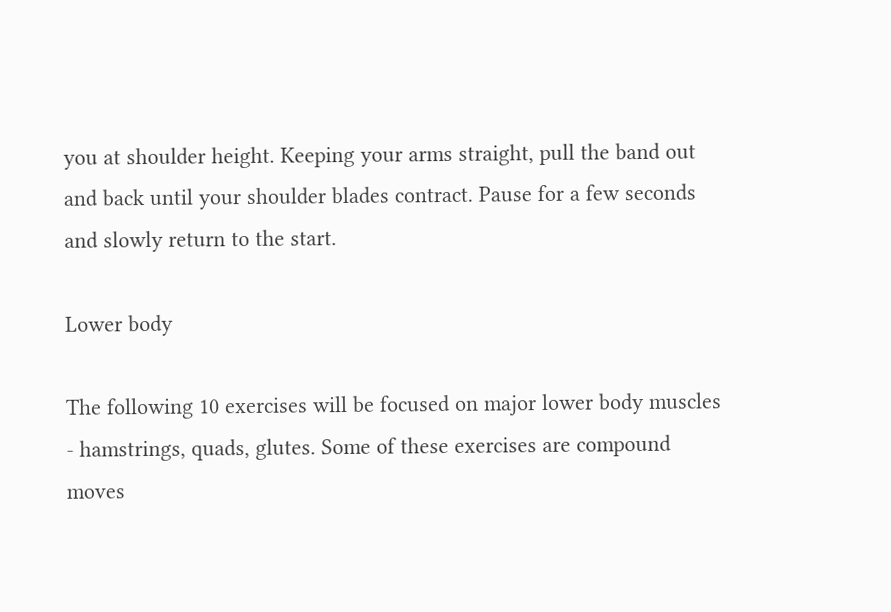you at shoulder height. Keeping your arms straight, pull the band out and back until your shoulder blades contract. Pause for a few seconds and slowly return to the start.

Lower body

The following 10 exercises will be focused on major lower body muscles - hamstrings, quads, glutes. Some of these exercises are compound moves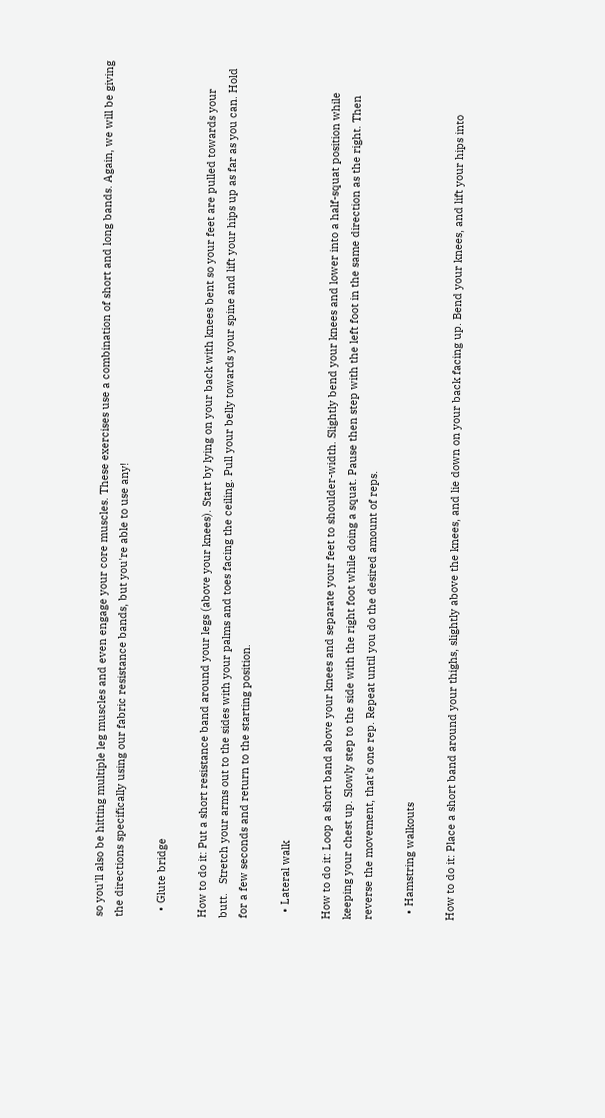so you'll also be hitting multiple leg muscles and even engage your core muscles. These exercises use a combination of short and long bands. Again, we will be giving the directions specifically using our fabric resistance bands, but you're able to use any!

  • Glute bridge

How to do it: Put a short resistance band around your legs (above your knees). Start by lying on your back with knees bent so your feet are pulled towards your butt.   Stretch your arms out to the sides with your palms and toes facing the ceiling. Pull your belly towards your spine and lift your hips up as far as you can. Hold for a few seconds and return to the starting position.

  • Lateral walk

How to do it: Loop a short band above your knees and separate your feet to shoulder-width. Slightly bend your knees and lower into a half-squat position while keeping your chest up. Slowly step to the side with the right foot while doing a squat. Pause then step with the left foot in the same direction as the right. Then reverse the movement, that's one rep. Repeat until you do the desired amount of reps.

  • Hamstring walkouts

How to do it: Place a short band around your thighs, slightly above the knees, and lie down on your back facing up. Bend your knees, and lift your hips into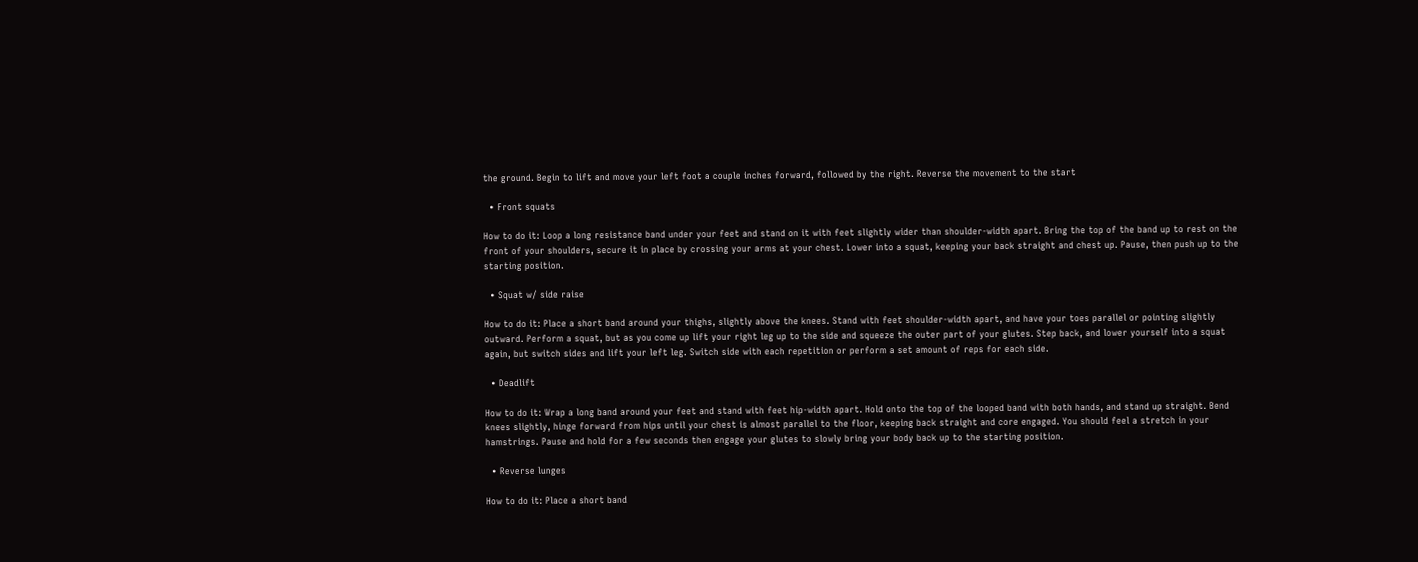the ground. Begin to lift and move your left foot a couple inches forward, followed by the right. Reverse the movement to the start

  • Front squats

How to do it: Loop a long resistance band under your feet and stand on it with feet slightly wider than shoulder-width apart. Bring the top of the band up to rest on the front of your shoulders, secure it in place by crossing your arms at your chest. Lower into a squat, keeping your back straight and chest up. Pause, then push up to the starting position.

  • Squat w/ side raise

How to do it: Place a short band around your thighs, slightly above the knees. Stand with feet shoulder-width apart, and have your toes parallel or pointing slightly outward. Perform a squat, but as you come up lift your right leg up to the side and squeeze the outer part of your glutes. Step back, and lower yourself into a squat again, but switch sides and lift your left leg. Switch side with each repetition or perform a set amount of reps for each side.

  • Deadlift

How to do it: Wrap a long band around your feet and stand with feet hip-width apart. Hold onto the top of the looped band with both hands, and stand up straight. Bend knees slightly, hinge forward from hips until your chest is almost parallel to the floor, keeping back straight and core engaged. You should feel a stretch in your hamstrings. Pause and hold for a few seconds then engage your glutes to slowly bring your body back up to the starting position.

  • Reverse lunges

How to do it: Place a short band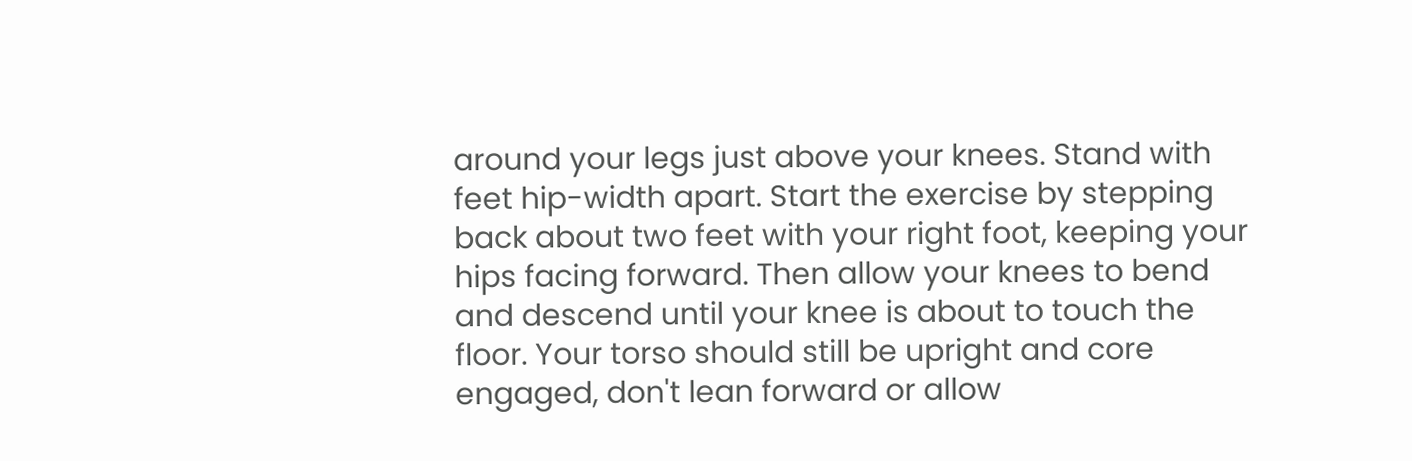around your legs just above your knees. Stand with feet hip-width apart. Start the exercise by stepping back about two feet with your right foot, keeping your hips facing forward. Then allow your knees to bend and descend until your knee is about to touch the floor. Your torso should still be upright and core engaged, don't lean forward or allow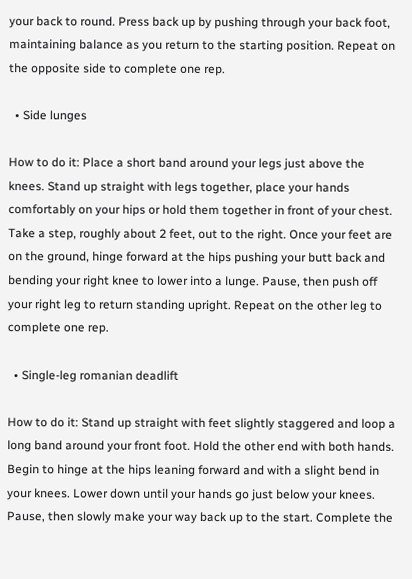your back to round. Press back up by pushing through your back foot, maintaining balance as you return to the starting position. Repeat on the opposite side to complete one rep.

  • Side lunges

How to do it: Place a short band around your legs just above the knees. Stand up straight with legs together, place your hands comfortably on your hips or hold them together in front of your chest. Take a step, roughly about 2 feet, out to the right. Once your feet are on the ground, hinge forward at the hips pushing your butt back and bending your right knee to lower into a lunge. Pause, then push off your right leg to return standing upright. Repeat on the other leg to complete one rep.

  • Single-leg romanian deadlift

How to do it: Stand up straight with feet slightly staggered and loop a long band around your front foot. Hold the other end with both hands. Begin to hinge at the hips leaning forward and with a slight bend in your knees. Lower down until your hands go just below your knees. Pause, then slowly make your way back up to the start. Complete the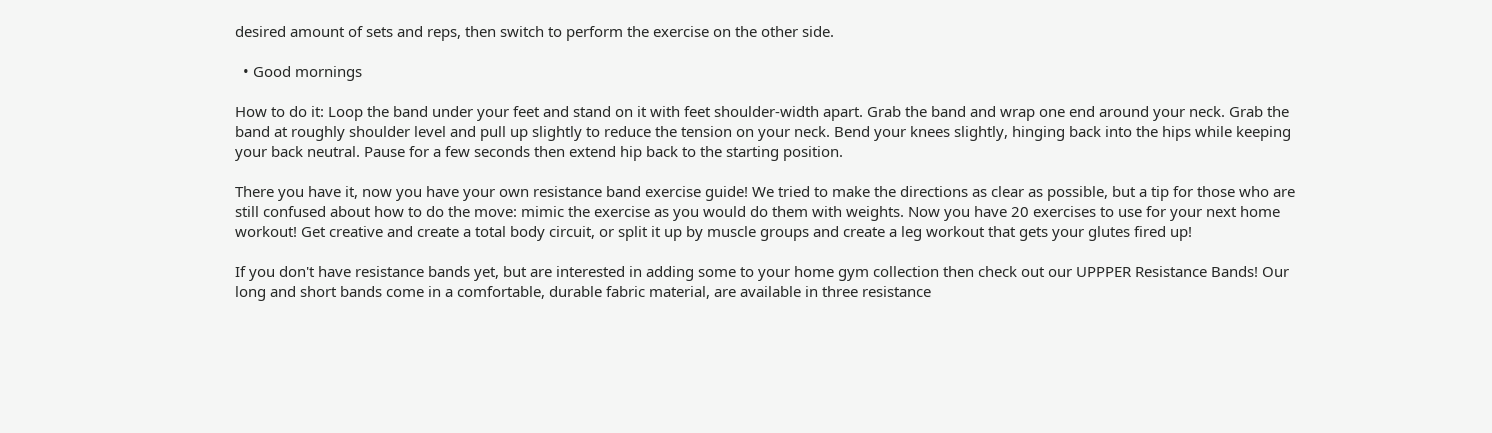desired amount of sets and reps, then switch to perform the exercise on the other side.

  • Good mornings

How to do it: Loop the band under your feet and stand on it with feet shoulder-width apart. Grab the band and wrap one end around your neck. Grab the band at roughly shoulder level and pull up slightly to reduce the tension on your neck. Bend your knees slightly, hinging back into the hips while keeping your back neutral. Pause for a few seconds then extend hip back to the starting position.

There you have it, now you have your own resistance band exercise guide! We tried to make the directions as clear as possible, but a tip for those who are still confused about how to do the move: mimic the exercise as you would do them with weights. Now you have 20 exercises to use for your next home workout! Get creative and create a total body circuit, or split it up by muscle groups and create a leg workout that gets your glutes fired up!

If you don't have resistance bands yet, but are interested in adding some to your home gym collection then check out our UPPPER Resistance Bands! Our long and short bands come in a comfortable, durable fabric material, are available in three resistance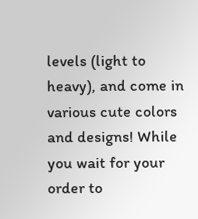levels (light to heavy), and come in various cute colors and designs! While you wait for your order to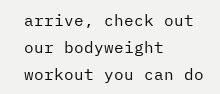arrive, check out our bodyweight workout you can do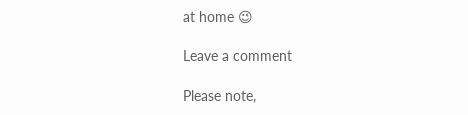at home 😉

Leave a comment

Please note,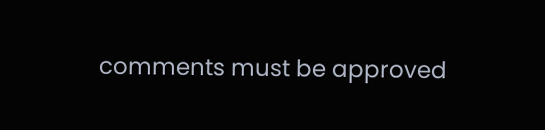comments must be approved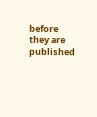before they are published